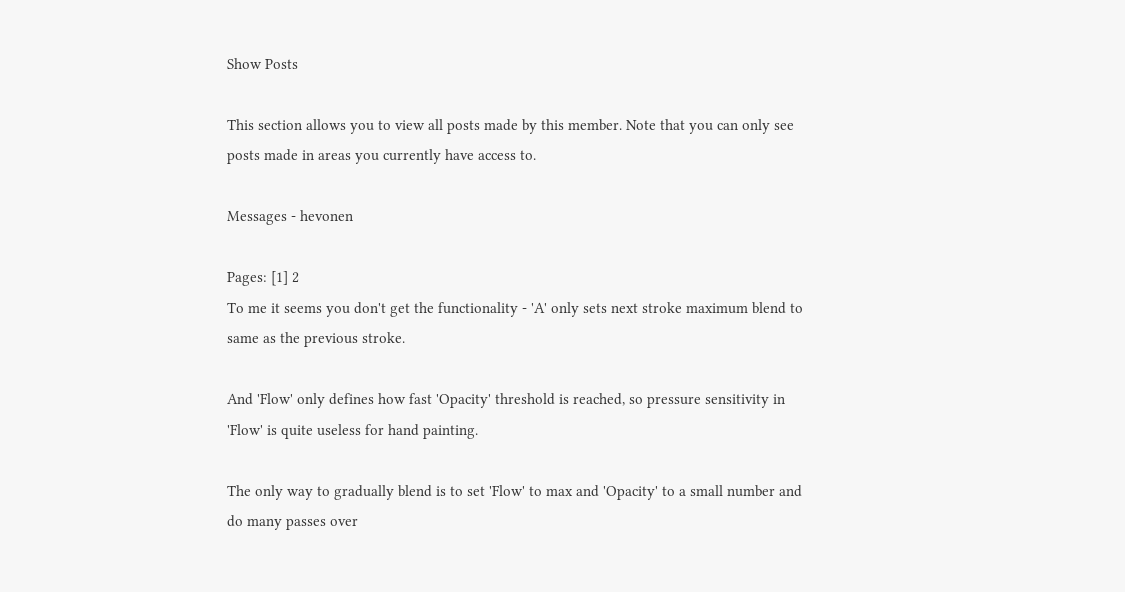Show Posts

This section allows you to view all posts made by this member. Note that you can only see posts made in areas you currently have access to.

Messages - hevonen

Pages: [1] 2
To me it seems you don't get the functionality - 'A' only sets next stroke maximum blend to same as the previous stroke.

And 'Flow' only defines how fast 'Opacity' threshold is reached, so pressure sensitivity in 'Flow' is quite useless for hand painting.

The only way to gradually blend is to set 'Flow' to max and 'Opacity' to a small number and do many passes over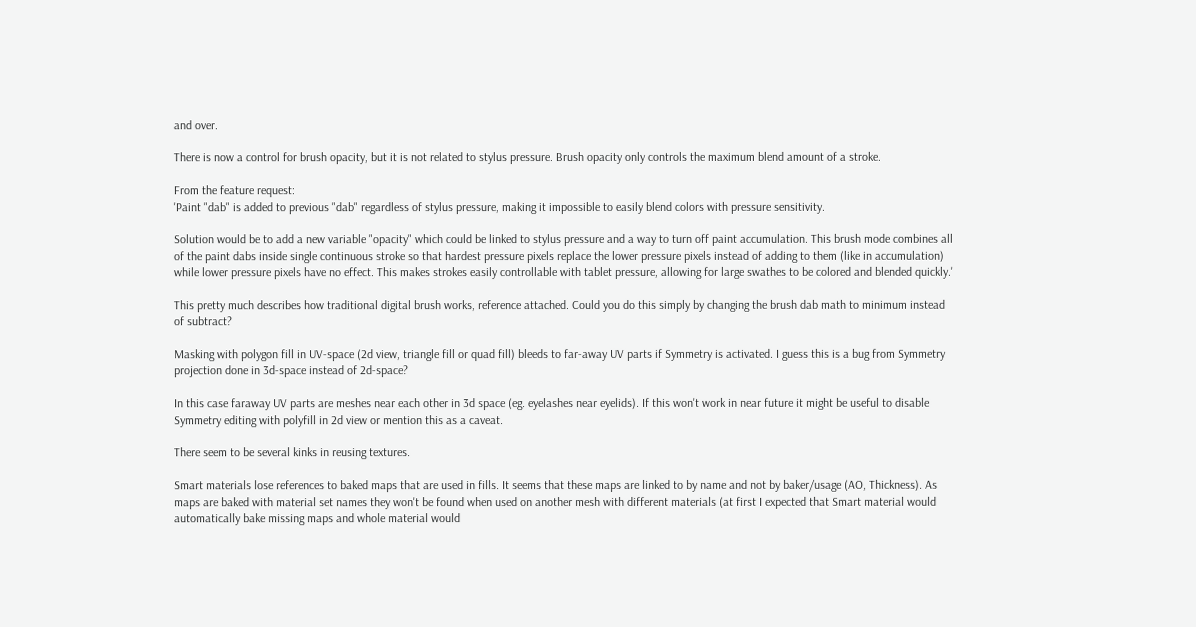and over.

There is now a control for brush opacity, but it is not related to stylus pressure. Brush opacity only controls the maximum blend amount of a stroke.

From the feature request:
'Paint "dab" is added to previous "dab" regardless of stylus pressure, making it impossible to easily blend colors with pressure sensitivity.

Solution would be to add a new variable "opacity" which could be linked to stylus pressure and a way to turn off paint accumulation. This brush mode combines all of the paint dabs inside single continuous stroke so that hardest pressure pixels replace the lower pressure pixels instead of adding to them (like in accumulation) while lower pressure pixels have no effect. This makes strokes easily controllable with tablet pressure, allowing for large swathes to be colored and blended quickly.'

This pretty much describes how traditional digital brush works, reference attached. Could you do this simply by changing the brush dab math to minimum instead of subtract?

Masking with polygon fill in UV-space (2d view, triangle fill or quad fill) bleeds to far-away UV parts if Symmetry is activated. I guess this is a bug from Symmetry projection done in 3d-space instead of 2d-space?

In this case faraway UV parts are meshes near each other in 3d space (eg. eyelashes near eyelids). If this won't work in near future it might be useful to disable Symmetry editing with polyfill in 2d view or mention this as a caveat.

There seem to be several kinks in reusing textures.

Smart materials lose references to baked maps that are used in fills. It seems that these maps are linked to by name and not by baker/usage (AO, Thickness). As maps are baked with material set names they won't be found when used on another mesh with different materials (at first I expected that Smart material would automatically bake missing maps and whole material would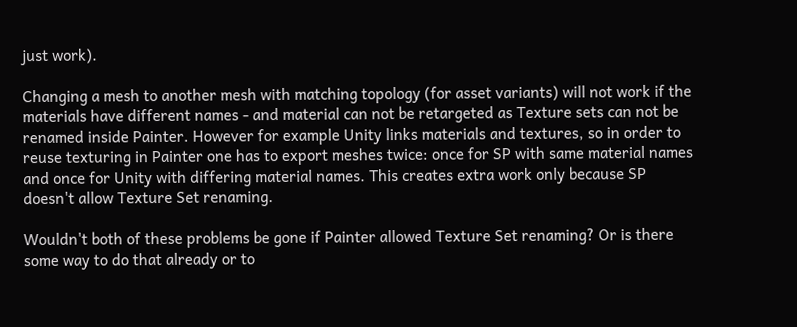just work).

Changing a mesh to another mesh with matching topology (for asset variants) will not work if the materials have different names - and material can not be retargeted as Texture sets can not be renamed inside Painter. However for example Unity links materials and textures, so in order to reuse texturing in Painter one has to export meshes twice: once for SP with same material names and once for Unity with differing material names. This creates extra work only because SP doesn't allow Texture Set renaming.

Wouldn't both of these problems be gone if Painter allowed Texture Set renaming? Or is there some way to do that already or to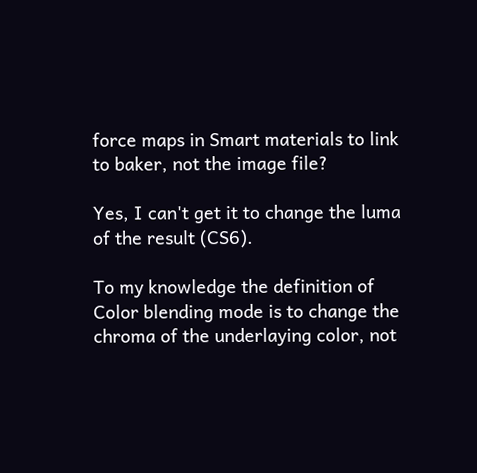force maps in Smart materials to link to baker, not the image file?

Yes, I can't get it to change the luma of the result (CS6).

To my knowledge the definition of Color blending mode is to change the chroma of the underlaying color, not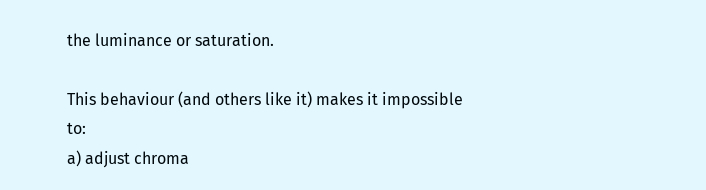the luminance or saturation.

This behaviour (and others like it) makes it impossible to:
a) adjust chroma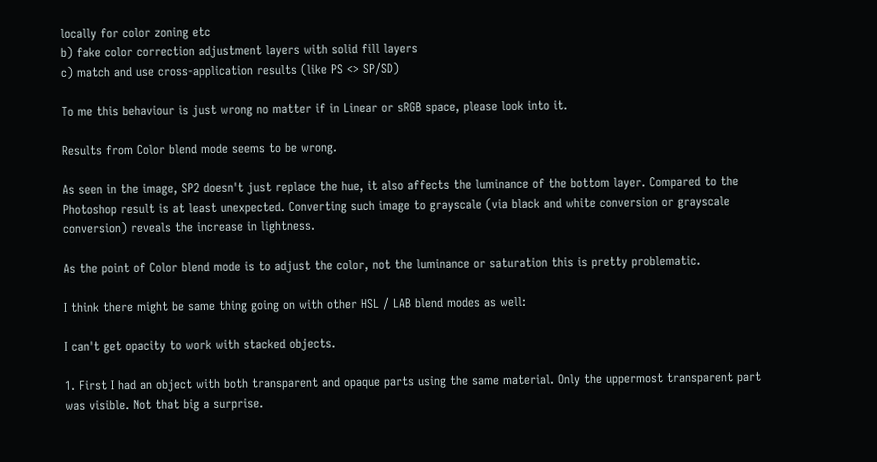locally for color zoning etc
b) fake color correction adjustment layers with solid fill layers
c) match and use cross-application results (like PS <> SP/SD)

To me this behaviour is just wrong no matter if in Linear or sRGB space, please look into it.

Results from Color blend mode seems to be wrong.

As seen in the image, SP2 doesn't just replace the hue, it also affects the luminance of the bottom layer. Compared to the Photoshop result is at least unexpected. Converting such image to grayscale (via black and white conversion or grayscale conversion) reveals the increase in lightness.

As the point of Color blend mode is to adjust the color, not the luminance or saturation this is pretty problematic.

I think there might be same thing going on with other HSL / LAB blend modes as well:

I can't get opacity to work with stacked objects.

1. First I had an object with both transparent and opaque parts using the same material. Only the uppermost transparent part was visible. Not that big a surprise.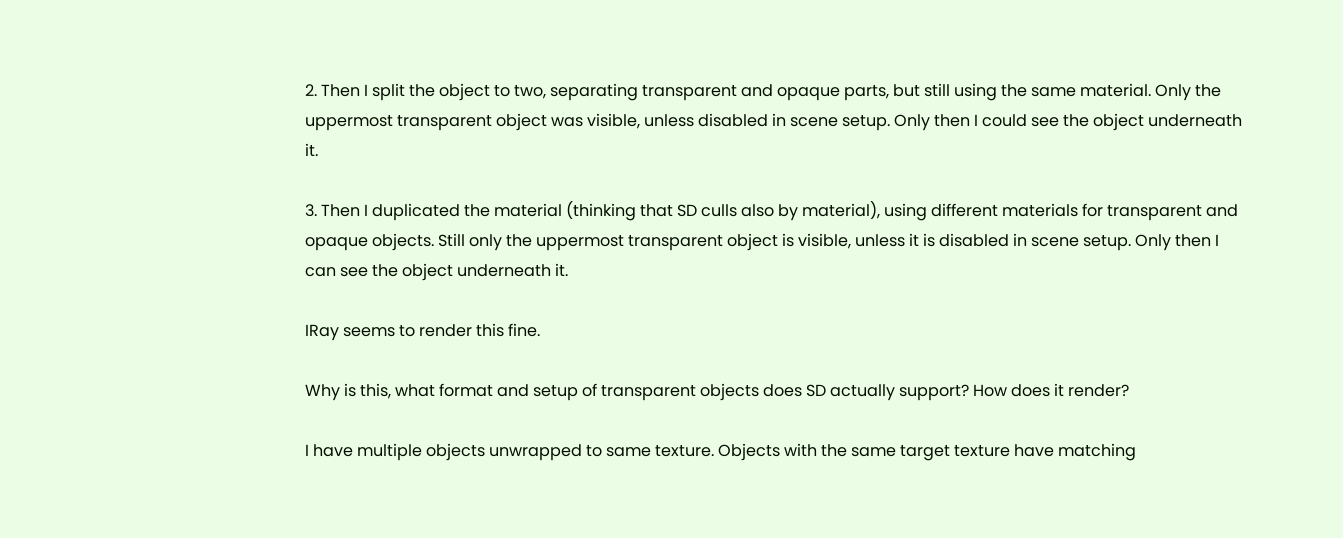2. Then I split the object to two, separating transparent and opaque parts, but still using the same material. Only the uppermost transparent object was visible, unless disabled in scene setup. Only then I could see the object underneath it.

3. Then I duplicated the material (thinking that SD culls also by material), using different materials for transparent and opaque objects. Still only the uppermost transparent object is visible, unless it is disabled in scene setup. Only then I can see the object underneath it.

IRay seems to render this fine.

Why is this, what format and setup of transparent objects does SD actually support? How does it render?

I have multiple objects unwrapped to same texture. Objects with the same target texture have matching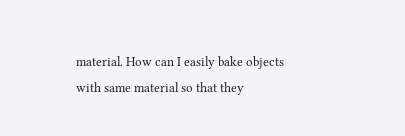material. How can I easily bake objects with same material so that they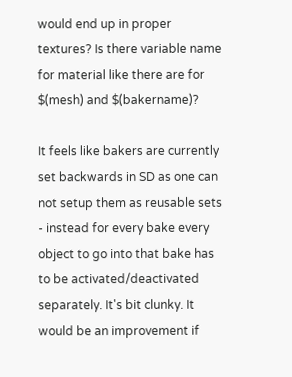would end up in proper textures? Is there variable name for material like there are for $(mesh) and $(bakername)?

It feels like bakers are currently set backwards in SD as one can not setup them as reusable sets - instead for every bake every object to go into that bake has to be activated/deactivated separately. It's bit clunky. It would be an improvement if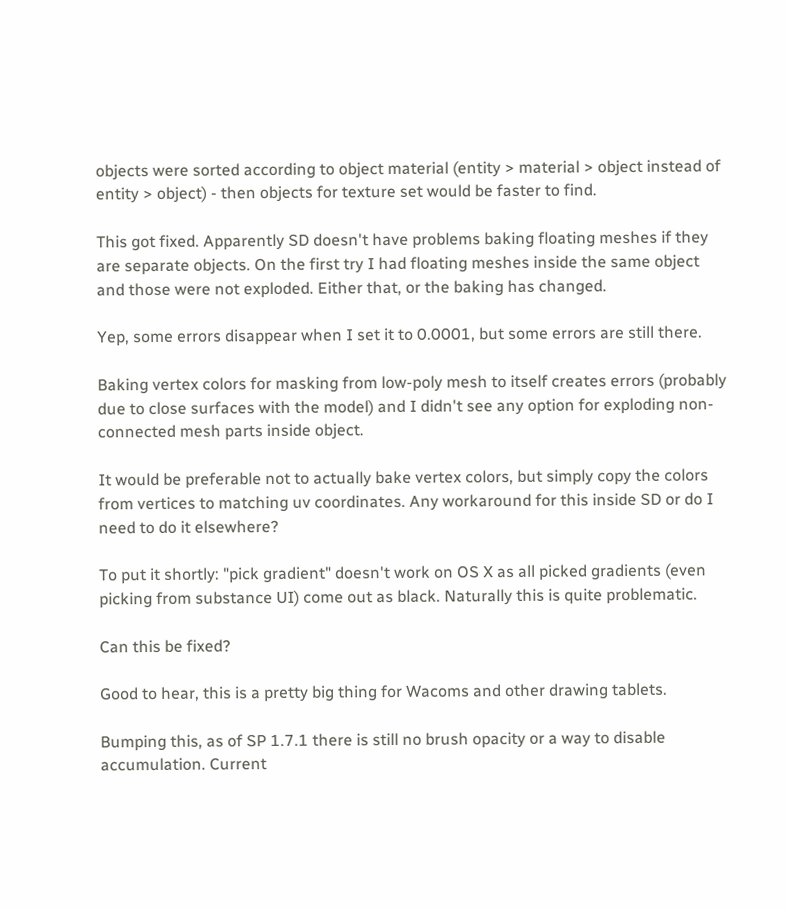objects were sorted according to object material (entity > material > object instead of entity > object) - then objects for texture set would be faster to find.

This got fixed. Apparently SD doesn't have problems baking floating meshes if they are separate objects. On the first try I had floating meshes inside the same object and those were not exploded. Either that, or the baking has changed.

Yep, some errors disappear when I set it to 0.0001, but some errors are still there.

Baking vertex colors for masking from low-poly mesh to itself creates errors (probably due to close surfaces with the model) and I didn't see any option for exploding non-connected mesh parts inside object.

It would be preferable not to actually bake vertex colors, but simply copy the colors from vertices to matching uv coordinates. Any workaround for this inside SD or do I need to do it elsewhere?

To put it shortly: "pick gradient" doesn't work on OS X as all picked gradients (even picking from substance UI) come out as black. Naturally this is quite problematic.

Can this be fixed?

Good to hear, this is a pretty big thing for Wacoms and other drawing tablets.

Bumping this, as of SP 1.7.1 there is still no brush opacity or a way to disable accumulation. Current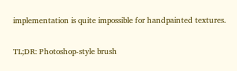implementation is quite impossible for handpainted textures.

TL;DR: Photoshop-style brush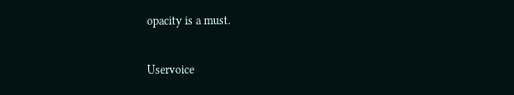opacity is a must.

Uservoice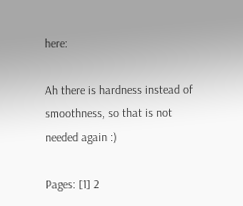here:

Ah there is hardness instead of smoothness, so that is not needed again :)

Pages: [1] 2